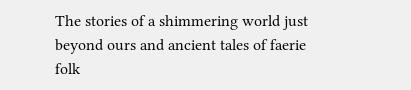The stories of a shimmering world just beyond ours and ancient tales of faerie folk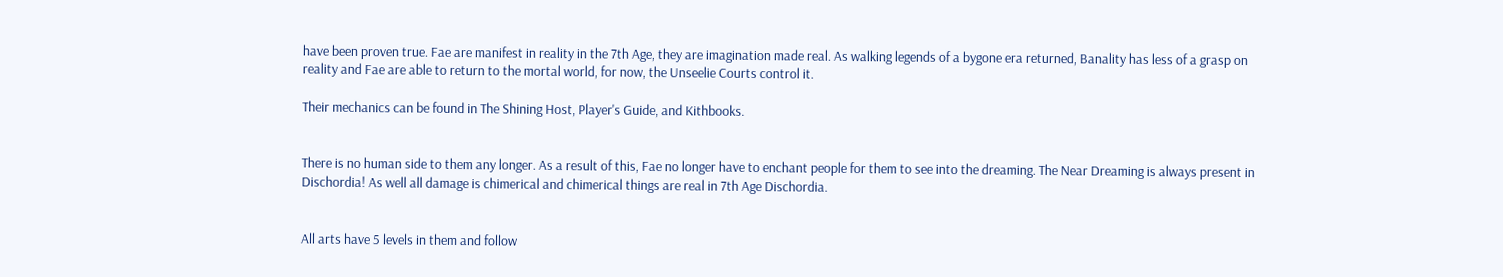have been proven true. Fae are manifest in reality in the 7th Age, they are imagination made real. As walking legends of a bygone era returned, Banality has less of a grasp on reality and Fae are able to return to the mortal world, for now, the Unseelie Courts control it.

Their mechanics can be found in The Shining Host, Player's Guide, and Kithbooks.


There is no human side to them any longer. As a result of this, Fae no longer have to enchant people for them to see into the dreaming. The Near Dreaming is always present in Dischordia! As well all damage is chimerical and chimerical things are real in 7th Age Dischordia.


All arts have 5 levels in them and follow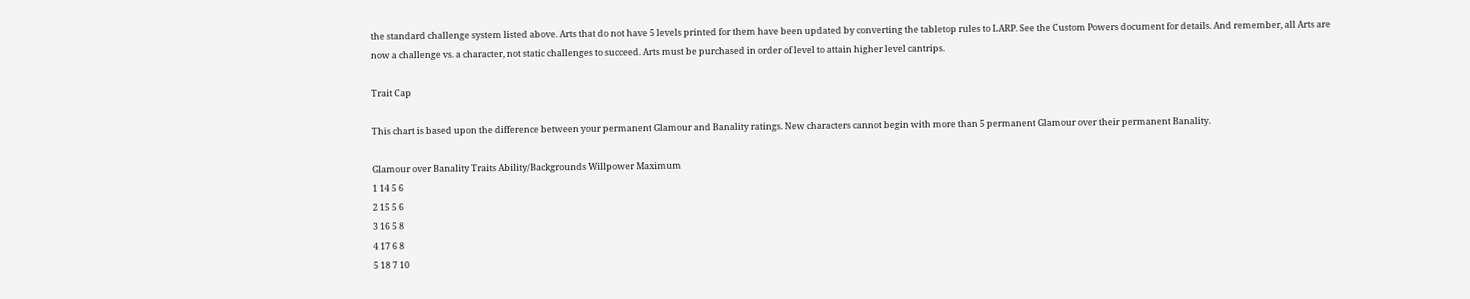the standard challenge system listed above. Arts that do not have 5 levels printed for them have been updated by converting the tabletop rules to LARP. See the Custom Powers document for details. And remember, all Arts are now a challenge vs. a character, not static challenges to succeed. Arts must be purchased in order of level to attain higher level cantrips.

Trait Cap

This chart is based upon the difference between your permanent Glamour and Banality ratings. New characters cannot begin with more than 5 permanent Glamour over their permanent Banality.

Glamour over Banality Traits Ability/Backgrounds Willpower Maximum
1 14 5 6
2 15 5 6
3 16 5 8
4 17 6 8
5 18 7 10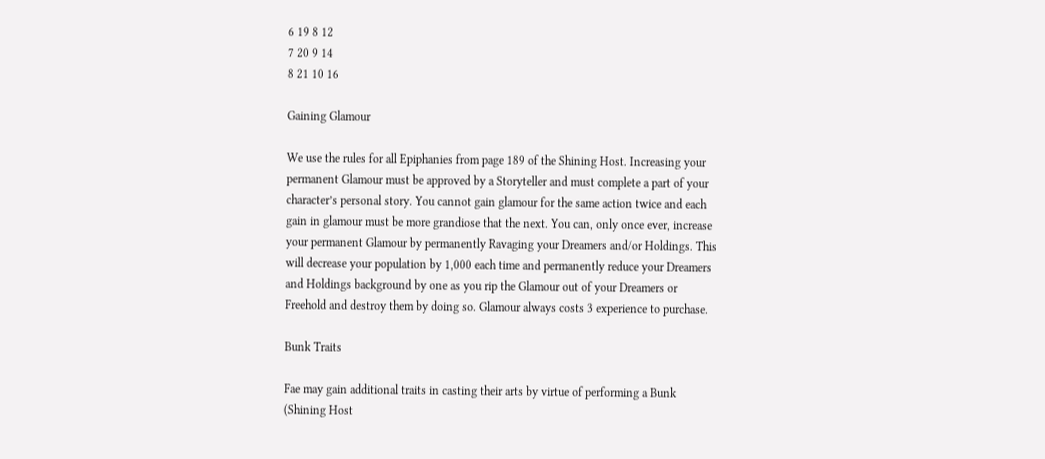6 19 8 12
7 20 9 14
8 21 10 16

Gaining Glamour

We use the rules for all Epiphanies from page 189 of the Shining Host. Increasing your permanent Glamour must be approved by a Storyteller and must complete a part of your character’s personal story. You cannot gain glamour for the same action twice and each gain in glamour must be more grandiose that the next. You can, only once ever, increase your permanent Glamour by permanently Ravaging your Dreamers and/or Holdings. This will decrease your population by 1,000 each time and permanently reduce your Dreamers and Holdings background by one as you rip the Glamour out of your Dreamers or Freehold and destroy them by doing so. Glamour always costs 3 experience to purchase.

Bunk Traits

Fae may gain additional traits in casting their arts by virtue of performing a Bunk (Shining Host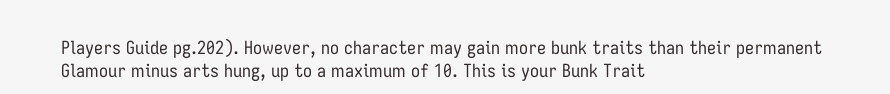Players Guide pg.202). However, no character may gain more bunk traits than their permanent Glamour minus arts hung, up to a maximum of 10. This is your Bunk Trait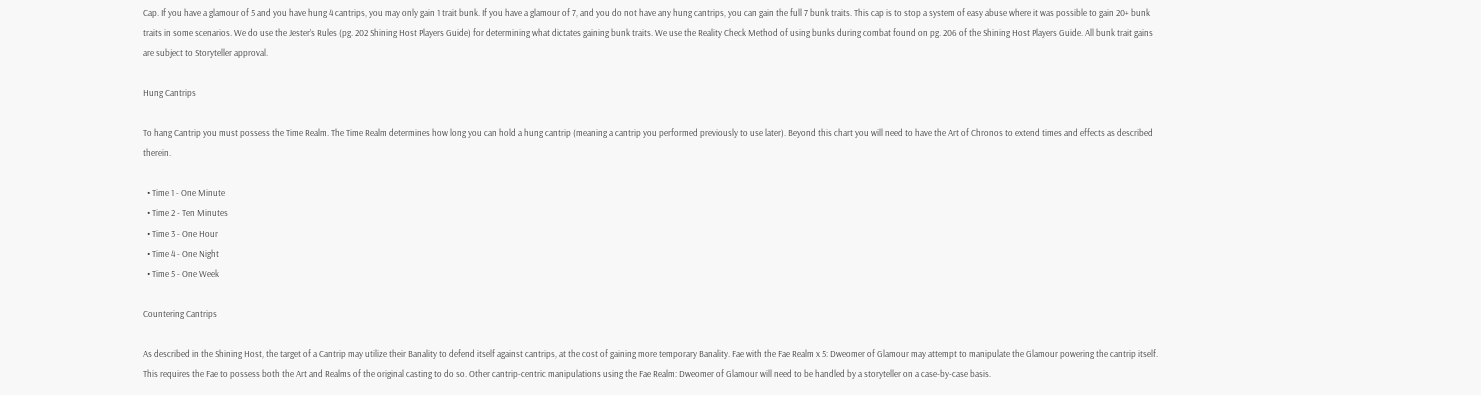Cap. If you have a glamour of 5 and you have hung 4 cantrips, you may only gain 1 trait bunk. If you have a glamour of 7, and you do not have any hung cantrips, you can gain the full 7 bunk traits. This cap is to stop a system of easy abuse where it was possible to gain 20+ bunk traits in some scenarios. We do use the Jester’s Rules (pg. 202 Shining Host Players Guide) for determining what dictates gaining bunk traits. We use the Reality Check Method of using bunks during combat found on pg. 206 of the Shining Host Players Guide. All bunk trait gains are subject to Storyteller approval.

Hung Cantrips

To hang Cantrip you must possess the Time Realm. The Time Realm determines how long you can hold a hung cantrip (meaning a cantrip you performed previously to use later). Beyond this chart you will need to have the Art of Chronos to extend times and effects as described therein.

  • Time 1 - One Minute
  • Time 2 - Ten Minutes
  • Time 3 - One Hour
  • Time 4 - One Night
  • Time 5 - One Week

Countering Cantrips

As described in the Shining Host, the target of a Cantrip may utilize their Banality to defend itself against cantrips, at the cost of gaining more temporary Banality. Fae with the Fae Realm x 5: Dweomer of Glamour may attempt to manipulate the Glamour powering the cantrip itself. This requires the Fae to possess both the Art and Realms of the original casting to do so. Other cantrip-centric manipulations using the Fae Realm: Dweomer of Glamour will need to be handled by a storyteller on a case-by-case basis.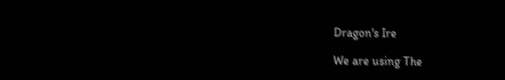Dragon's Ire

We are using The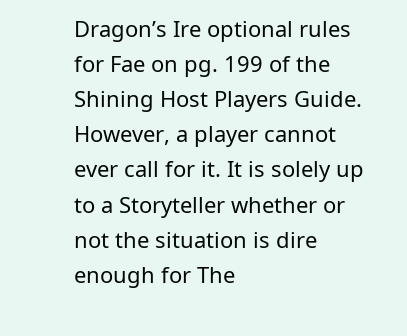Dragon’s Ire optional rules for Fae on pg. 199 of the Shining Host Players Guide. However, a player cannot ever call for it. It is solely up to a Storyteller whether or not the situation is dire enough for The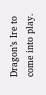Dragon’s Ire to come into play.